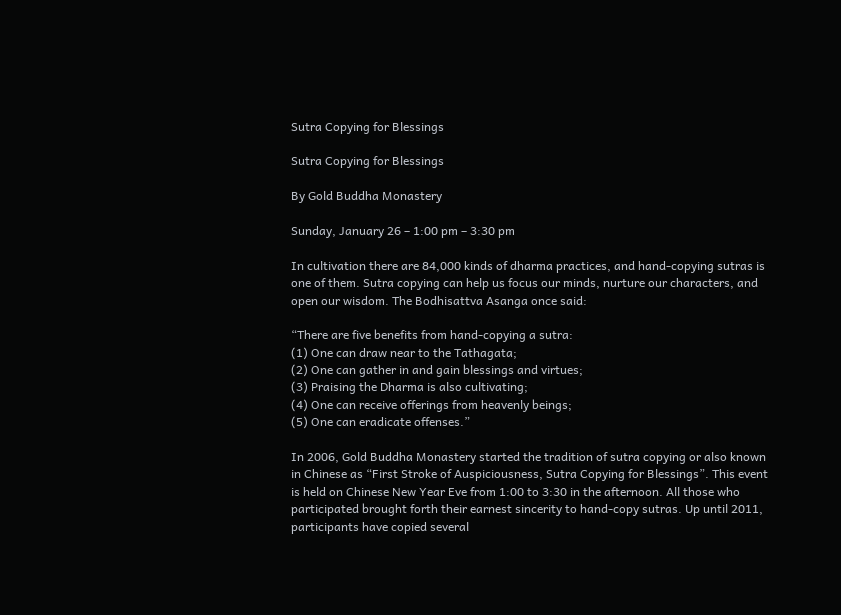Sutra Copying for Blessings

Sutra Copying for Blessings

By Gold Buddha Monastery

Sunday, January 26 – 1:00 pm – 3:30 pm

In cultivation there are 84,000 kinds of dharma practices, and hand-copying sutras is one of them. Sutra copying can help us focus our minds, nurture our characters, and open our wisdom. The Bodhisattva Asanga once said:

“There are five benefits from hand-copying a sutra:
(1) One can draw near to the Tathagata;
(2) One can gather in and gain blessings and virtues;
(3) Praising the Dharma is also cultivating;
(4) One can receive offerings from heavenly beings;
(5) One can eradicate offenses.”

In 2006, Gold Buddha Monastery started the tradition of sutra copying or also known in Chinese as “First Stroke of Auspiciousness, Sutra Copying for Blessings”. This event is held on Chinese New Year Eve from 1:00 to 3:30 in the afternoon. All those who participated brought forth their earnest sincerity to hand-copy sutras. Up until 2011, participants have copied several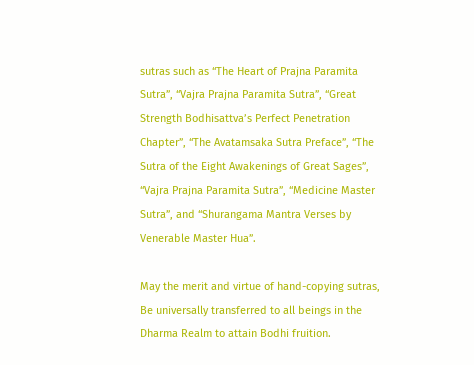sutras such as “The Heart of Prajna Paramita Sutra”, “Vajra Prajna Paramita Sutra”, “Great Strength Bodhisattva’s Perfect Penetration Chapter”, “The Avatamsaka Sutra Preface”, “The Sutra of the Eight Awakenings of Great Sages”, “Vajra Prajna Paramita Sutra”, “Medicine Master Sutra”, and “Shurangama Mantra Verses by Venerable Master Hua”.

May the merit and virtue of hand-copying sutras, Be universally transferred to all beings in the Dharma Realm to attain Bodhi fruition.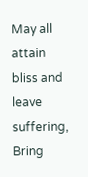May all attain bliss and leave suffering, Bring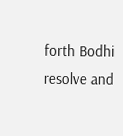forth Bodhi resolve and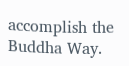accomplish the Buddha Way.